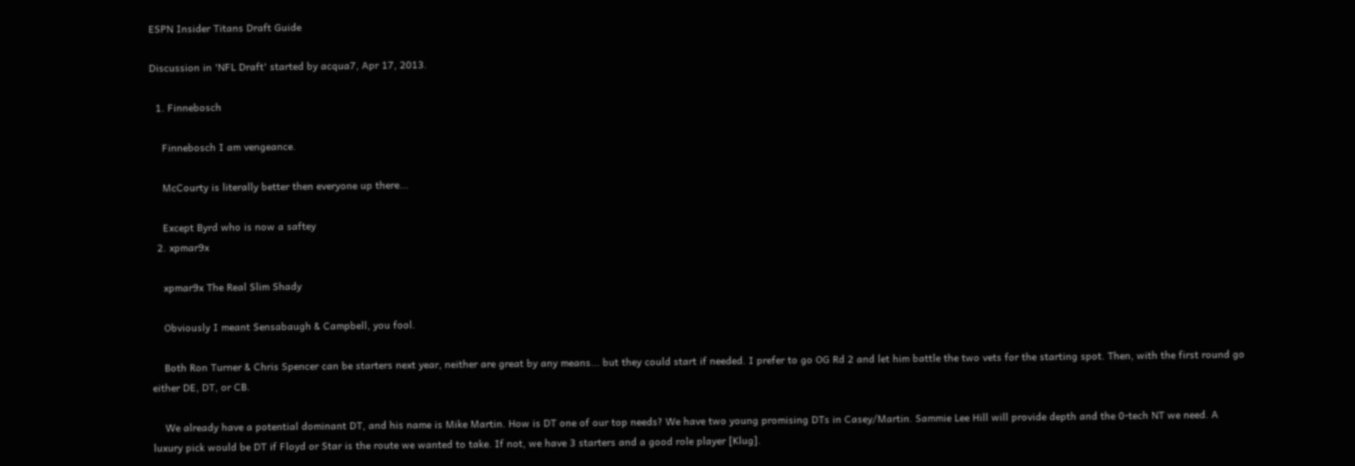ESPN Insider Titans Draft Guide

Discussion in 'NFL Draft' started by acqua7, Apr 17, 2013.

  1. Finnebosch

    Finnebosch I am vengeance.

    McCourty is literally better then everyone up there...

    Except Byrd who is now a saftey
  2. xpmar9x

    xpmar9x The Real Slim Shady

    Obviously I meant Sensabaugh & Campbell, you fool.

    Both Ron Turner & Chris Spencer can be starters next year, neither are great by any means... but they could start if needed. I prefer to go OG Rd 2 and let him battle the two vets for the starting spot. Then, with the first round go either DE, DT, or CB.

    We already have a potential dominant DT, and his name is Mike Martin. How is DT one of our top needs? We have two young promising DTs in Casey/Martin. Sammie Lee Hill will provide depth and the 0-tech NT we need. A luxury pick would be DT if Floyd or Star is the route we wanted to take. If not, we have 3 starters and a good role player [Klug].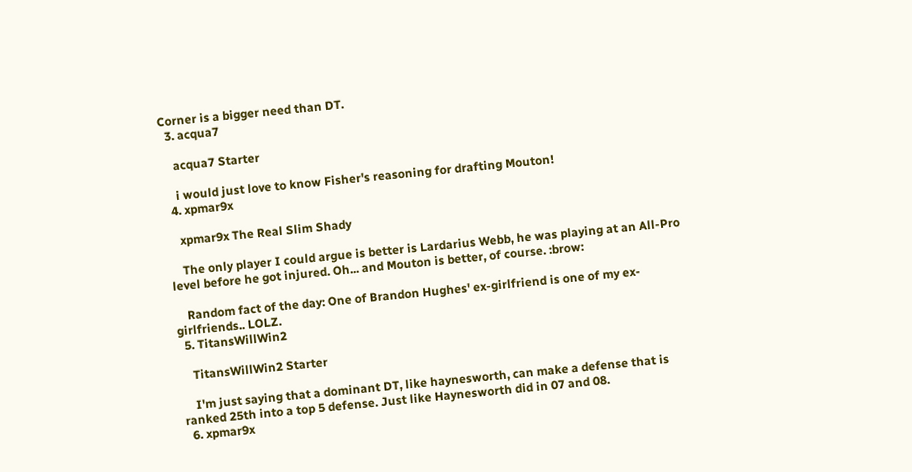Corner is a bigger need than DT.
  3. acqua7

    acqua7 Starter

    i would just love to know Fisher's reasoning for drafting Mouton!
  4. xpmar9x

    xpmar9x The Real Slim Shady

    The only player I could argue is better is Lardarius Webb, he was playing at an All-Pro level before he got injured. Oh... and Mouton is better, of course. :brow:

    Random fact of the day: One of Brandon Hughes' ex-girlfriend is one of my ex-girlfriends.. LOLZ.
  5. TitansWillWin2

    TitansWillWin2 Starter

    I'm just saying that a dominant DT, like haynesworth, can make a defense that is ranked 25th into a top 5 defense. Just like Haynesworth did in 07 and 08.
  6. xpmar9x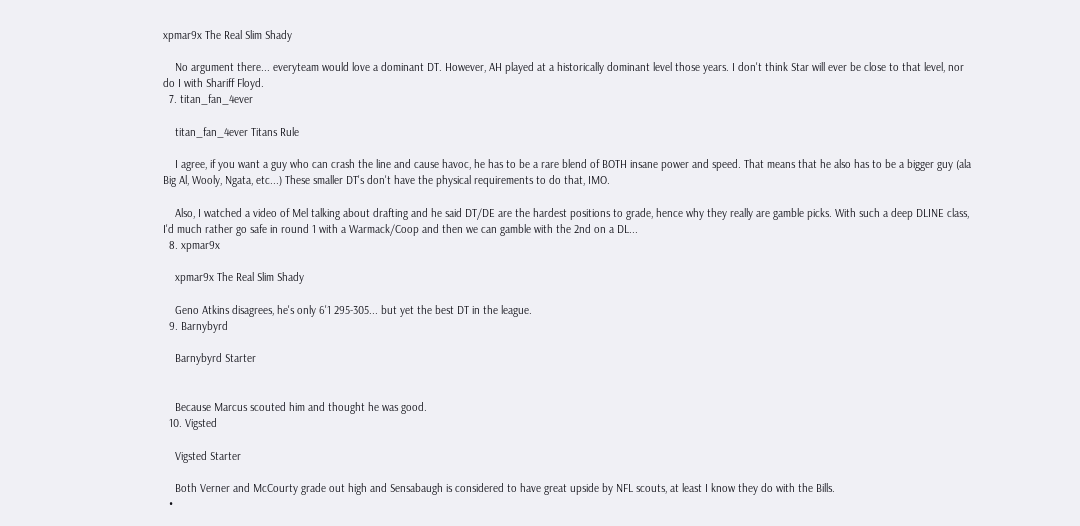xpmar9x The Real Slim Shady

    No argument there... everyteam would love a dominant DT. However, AH played at a historically dominant level those years. I don't think Star will ever be close to that level, nor do I with Shariff Floyd.
  7. titan_fan_4ever

    titan_fan_4ever Titans Rule

    I agree, if you want a guy who can crash the line and cause havoc, he has to be a rare blend of BOTH insane power and speed. That means that he also has to be a bigger guy (ala Big Al, Wooly, Ngata, etc...) These smaller DT's don't have the physical requirements to do that, IMO.

    Also, I watched a video of Mel talking about drafting and he said DT/DE are the hardest positions to grade, hence why they really are gamble picks. With such a deep DLINE class, I'd much rather go safe in round 1 with a Warmack/Coop and then we can gamble with the 2nd on a DL...
  8. xpmar9x

    xpmar9x The Real Slim Shady

    Geno Atkins disagrees, he's only 6'1 295-305... but yet the best DT in the league.
  9. Barnybyrd

    Barnybyrd Starter


    Because Marcus scouted him and thought he was good.
  10. Vigsted

    Vigsted Starter

    Both Verner and McCourty grade out high and Sensabaugh is considered to have great upside by NFL scouts, at least I know they do with the Bills.
  •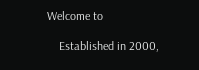Welcome to

    Established in 2000,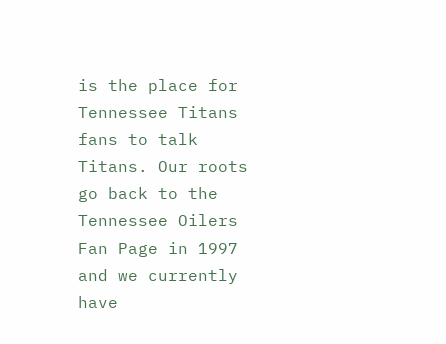is the place for Tennessee Titans fans to talk Titans. Our roots go back to the Tennessee Oilers Fan Page in 1997 and we currently have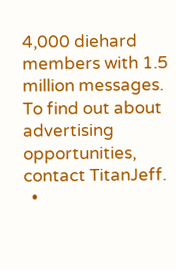4,000 diehard members with 1.5 million messages. To find out about advertising opportunities, contact TitanJeff.
  •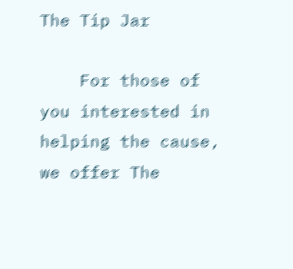The Tip Jar

    For those of you interested in helping the cause, we offer The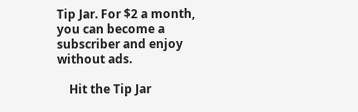Tip Jar. For $2 a month, you can become a subscriber and enjoy without ads.

    Hit the Tip Jar